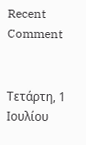Recent Comment


Τετάρτη, 1 Ιουλίου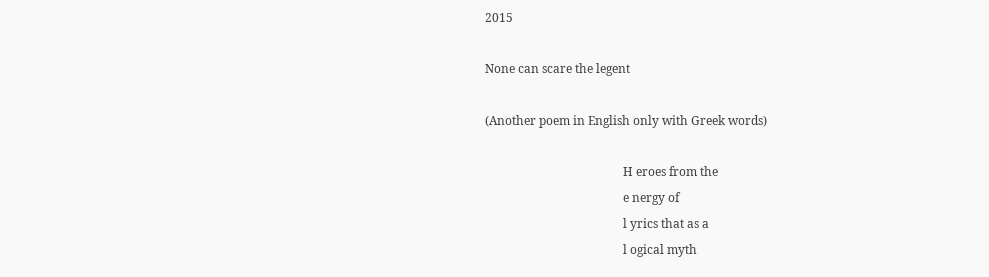2015

None can scare the legent

(Another poem in English only with Greek words)

                                              H eroes from the
                                              e nergy of
                                              l yrics that as a
                                              l ogical myth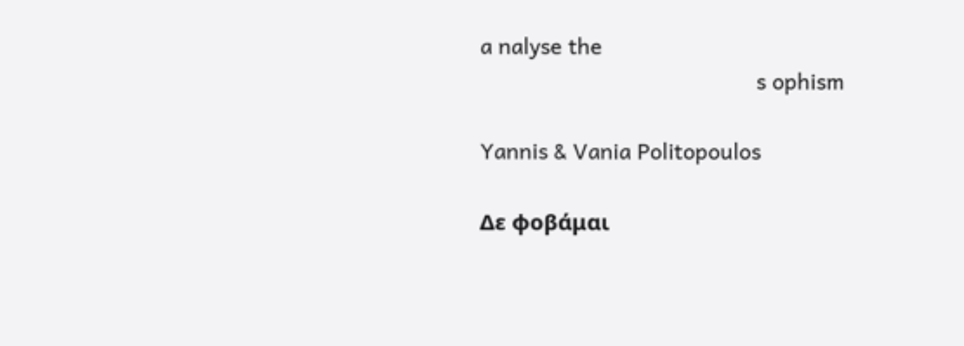a nalyse the
                                              s ophism

Yannis & Vania Politopoulos

Δε φοβάμαι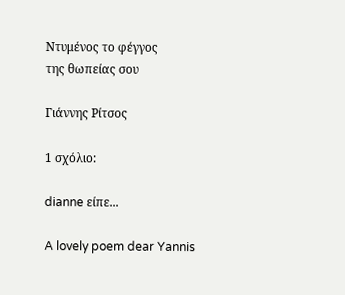Ντυμένος το φέγγος
της θωπείας σου

Γιάννης Ρίτσος

1 σχόλιο:

dianne είπε...

A lovely poem dear Yannis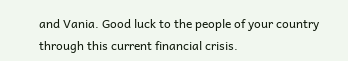and Vania. Good luck to the people of your country through this current financial crisis.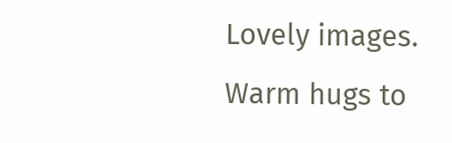Lovely images.
Warm hugs to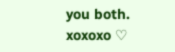you both.
xoxoxo ♡